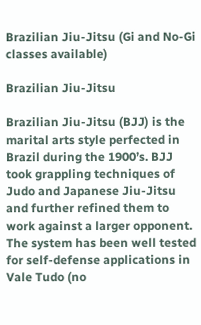Brazilian Jiu-Jitsu (Gi and No-Gi classes available)

Brazilian Jiu-Jitsu

Brazilian Jiu-Jitsu (BJJ) is the marital arts style perfected in Brazil during the 1900’s. BJJ took grappling techniques of Judo and Japanese Jiu-Jitsu and further refined them to work against a larger opponent. The system has been well tested for self-defense applications in Vale Tudo (no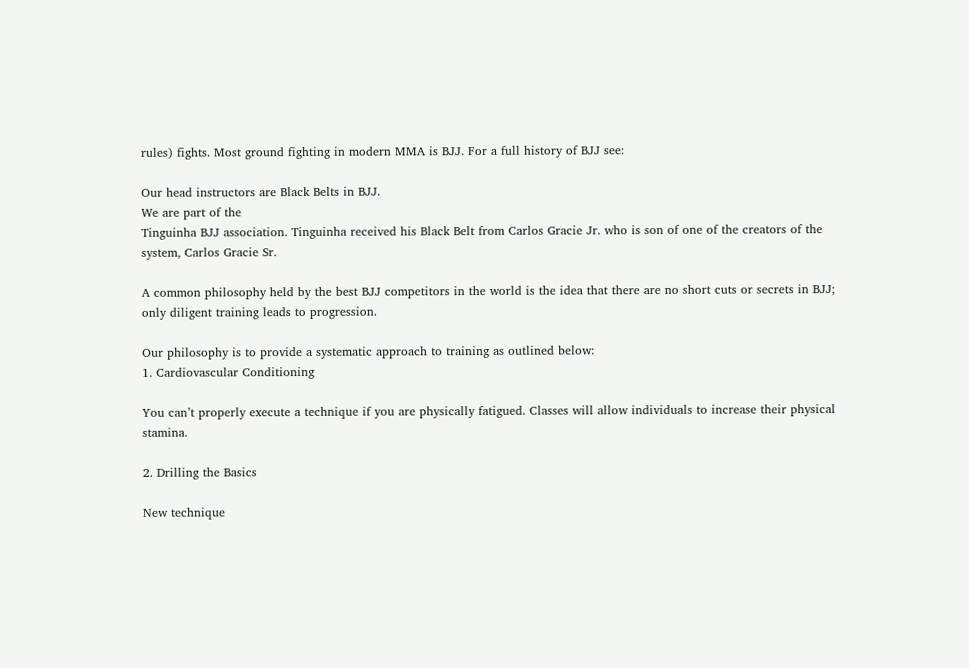rules) fights. Most ground fighting in modern MMA is BJJ. For a full history of BJJ see:

Our head instructors are Black Belts in BJJ.
We are part of the
Tinguinha BJJ association. Tinguinha received his Black Belt from Carlos Gracie Jr. who is son of one of the creators of the system, Carlos Gracie Sr.

A common philosophy held by the best BJJ competitors in the world is the idea that there are no short cuts or secrets in BJJ; only diligent training leads to progression.

Our philosophy is to provide a systematic approach to training as outlined below:
1. Cardiovascular Conditioning

You can’t properly execute a technique if you are physically fatigued. Classes will allow individuals to increase their physical stamina.

2. Drilling the Basics

New technique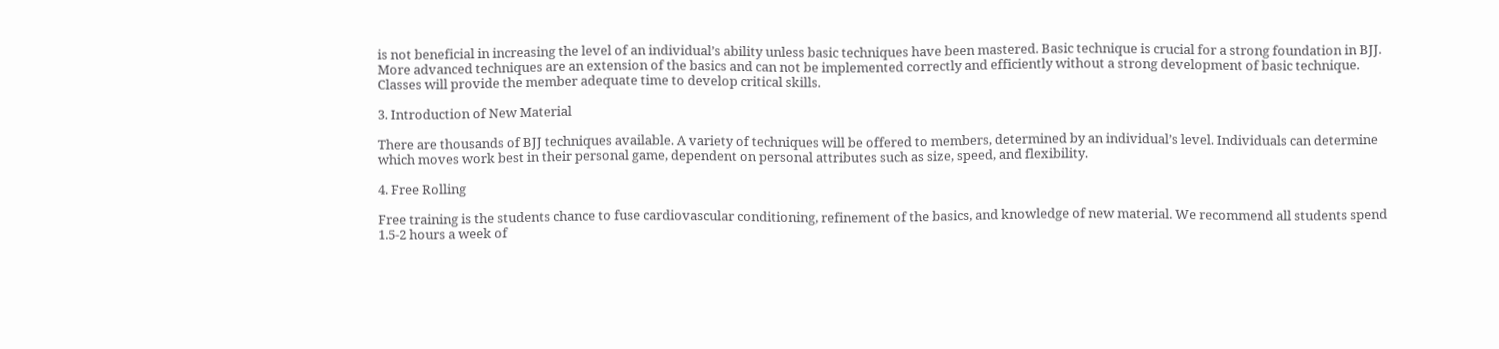is not beneficial in increasing the level of an individual’s ability unless basic techniques have been mastered. Basic technique is crucial for a strong foundation in BJJ. More advanced techniques are an extension of the basics and can not be implemented correctly and efficiently without a strong development of basic technique. Classes will provide the member adequate time to develop critical skills.

3. Introduction of New Material

There are thousands of BJJ techniques available. A variety of techniques will be offered to members, determined by an individual’s level. Individuals can determine which moves work best in their personal game, dependent on personal attributes such as size, speed, and flexibility.

4. Free Rolling

Free training is the students chance to fuse cardiovascular conditioning, refinement of the basics, and knowledge of new material. We recommend all students spend 1.5-2 hours a week of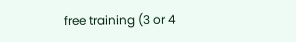free training (3 or 4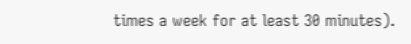times a week for at least 30 minutes).